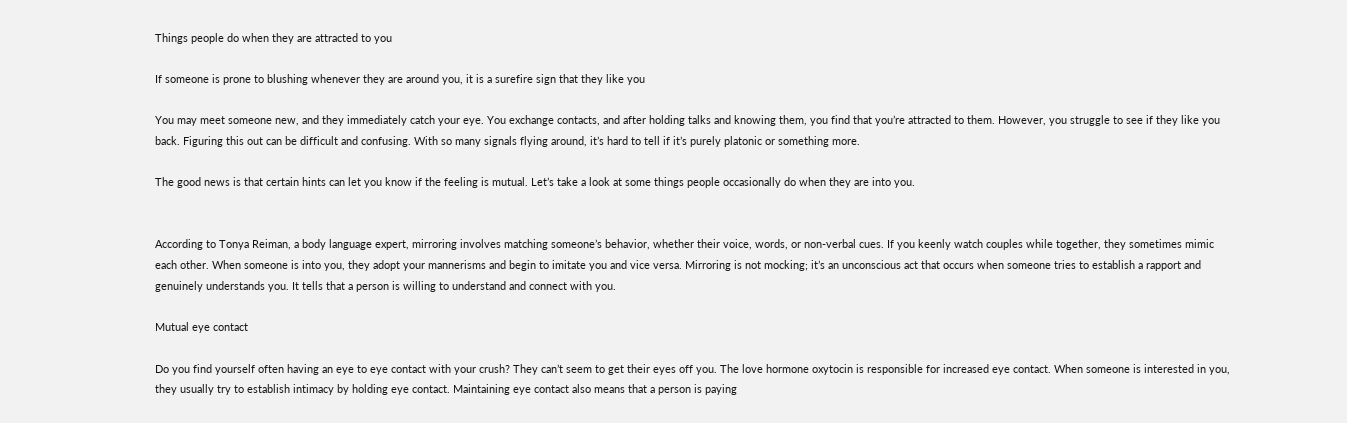Things people do when they are attracted to you

If someone is prone to blushing whenever they are around you, it is a surefire sign that they like you

You may meet someone new, and they immediately catch your eye. You exchange contacts, and after holding talks and knowing them, you find that you’re attracted to them. However, you struggle to see if they like you back. Figuring this out can be difficult and confusing. With so many signals flying around, it’s hard to tell if it’s purely platonic or something more.

The good news is that certain hints can let you know if the feeling is mutual. Let’s take a look at some things people occasionally do when they are into you.


According to Tonya Reiman, a body language expert, mirroring involves matching someone’s behavior, whether their voice, words, or non-verbal cues. If you keenly watch couples while together, they sometimes mimic each other. When someone is into you, they adopt your mannerisms and begin to imitate you and vice versa. Mirroring is not mocking; it’s an unconscious act that occurs when someone tries to establish a rapport and genuinely understands you. It tells that a person is willing to understand and connect with you.

Mutual eye contact

Do you find yourself often having an eye to eye contact with your crush? They can’t seem to get their eyes off you. The love hormone oxytocin is responsible for increased eye contact. When someone is interested in you, they usually try to establish intimacy by holding eye contact. Maintaining eye contact also means that a person is paying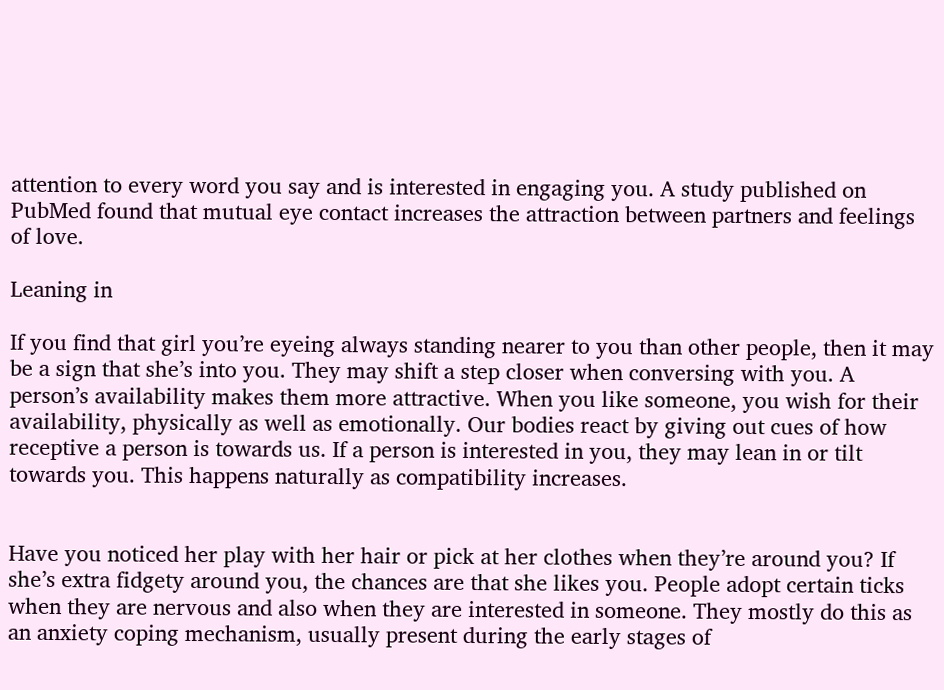attention to every word you say and is interested in engaging you. A study published on PubMed found that mutual eye contact increases the attraction between partners and feelings of love.

Leaning in

If you find that girl you’re eyeing always standing nearer to you than other people, then it may be a sign that she’s into you. They may shift a step closer when conversing with you. A person’s availability makes them more attractive. When you like someone, you wish for their availability, physically as well as emotionally. Our bodies react by giving out cues of how receptive a person is towards us. If a person is interested in you, they may lean in or tilt towards you. This happens naturally as compatibility increases.


Have you noticed her play with her hair or pick at her clothes when they’re around you? If she’s extra fidgety around you, the chances are that she likes you. People adopt certain ticks when they are nervous and also when they are interested in someone. They mostly do this as an anxiety coping mechanism, usually present during the early stages of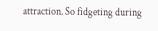attraction. So fidgeting during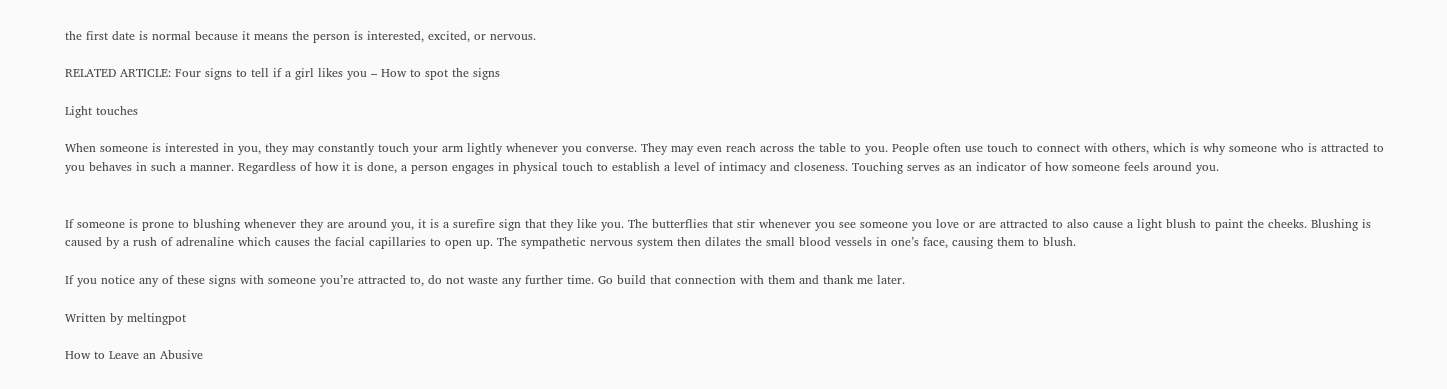the first date is normal because it means the person is interested, excited, or nervous.

RELATED ARTICLE: Four signs to tell if a girl likes you – How to spot the signs

Light touches

When someone is interested in you, they may constantly touch your arm lightly whenever you converse. They may even reach across the table to you. People often use touch to connect with others, which is why someone who is attracted to you behaves in such a manner. Regardless of how it is done, a person engages in physical touch to establish a level of intimacy and closeness. Touching serves as an indicator of how someone feels around you.


If someone is prone to blushing whenever they are around you, it is a surefire sign that they like you. The butterflies that stir whenever you see someone you love or are attracted to also cause a light blush to paint the cheeks. Blushing is caused by a rush of adrenaline which causes the facial capillaries to open up. The sympathetic nervous system then dilates the small blood vessels in one’s face, causing them to blush.

If you notice any of these signs with someone you’re attracted to, do not waste any further time. Go build that connection with them and thank me later.

Written by meltingpot

How to Leave an Abusive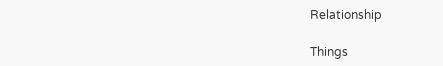Relationship

Things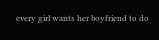every girl wants her boyfriend to do